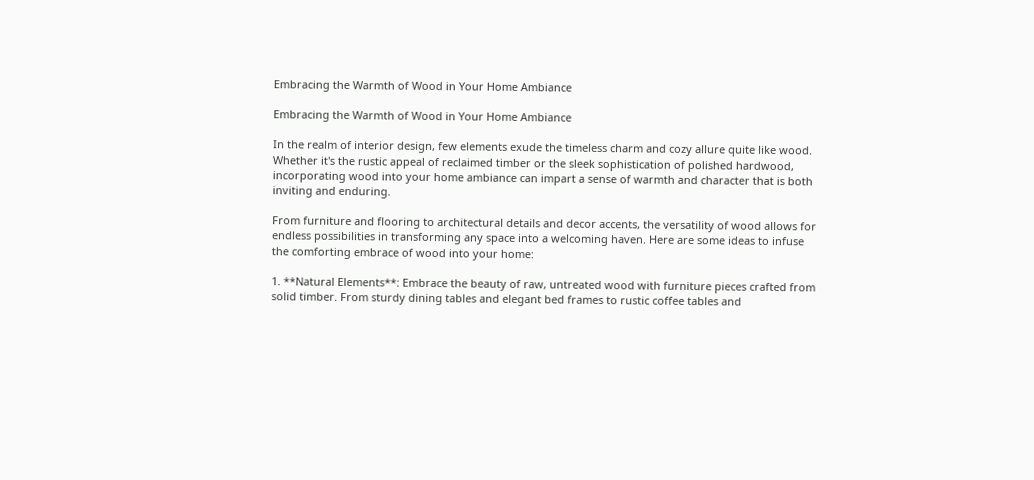Embracing the Warmth of Wood in Your Home Ambiance

Embracing the Warmth of Wood in Your Home Ambiance

In the realm of interior design, few elements exude the timeless charm and cozy allure quite like wood. Whether it's the rustic appeal of reclaimed timber or the sleek sophistication of polished hardwood, incorporating wood into your home ambiance can impart a sense of warmth and character that is both inviting and enduring.

From furniture and flooring to architectural details and decor accents, the versatility of wood allows for endless possibilities in transforming any space into a welcoming haven. Here are some ideas to infuse the comforting embrace of wood into your home:

1. **Natural Elements**: Embrace the beauty of raw, untreated wood with furniture pieces crafted from solid timber. From sturdy dining tables and elegant bed frames to rustic coffee tables and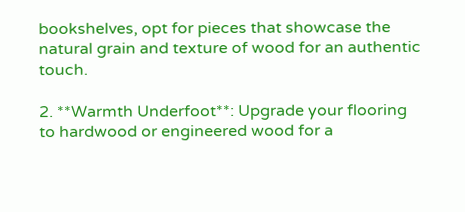bookshelves, opt for pieces that showcase the natural grain and texture of wood for an authentic touch.

2. **Warmth Underfoot**: Upgrade your flooring to hardwood or engineered wood for a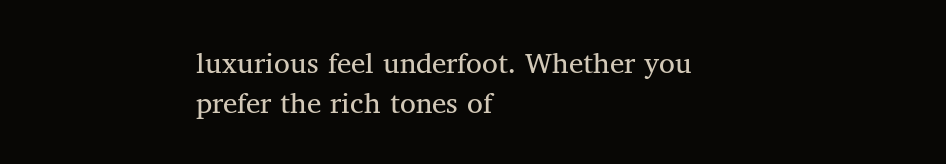luxurious feel underfoot. Whether you prefer the rich tones of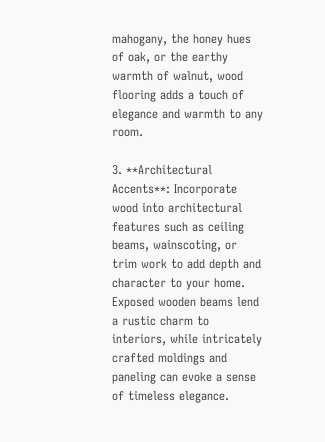mahogany, the honey hues of oak, or the earthy warmth of walnut, wood flooring adds a touch of elegance and warmth to any room.

3. **Architectural Accents**: Incorporate wood into architectural features such as ceiling beams, wainscoting, or trim work to add depth and character to your home. Exposed wooden beams lend a rustic charm to interiors, while intricately crafted moldings and paneling can evoke a sense of timeless elegance.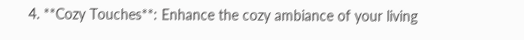4. **Cozy Touches**: Enhance the cozy ambiance of your living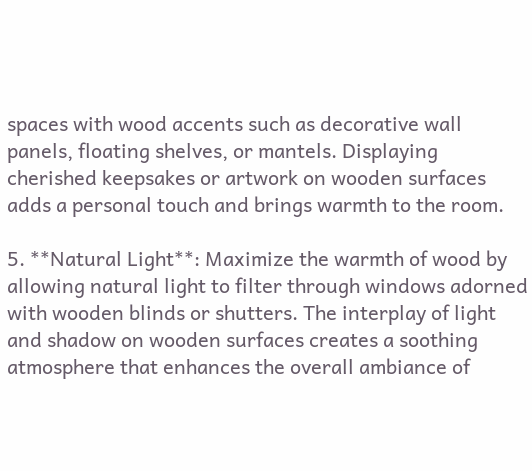spaces with wood accents such as decorative wall panels, floating shelves, or mantels. Displaying cherished keepsakes or artwork on wooden surfaces adds a personal touch and brings warmth to the room.

5. **Natural Light**: Maximize the warmth of wood by allowing natural light to filter through windows adorned with wooden blinds or shutters. The interplay of light and shadow on wooden surfaces creates a soothing atmosphere that enhances the overall ambiance of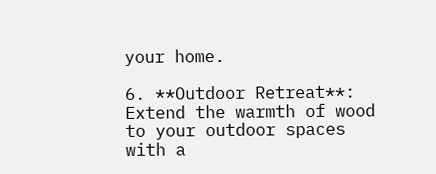your home.

6. **Outdoor Retreat**: Extend the warmth of wood to your outdoor spaces with a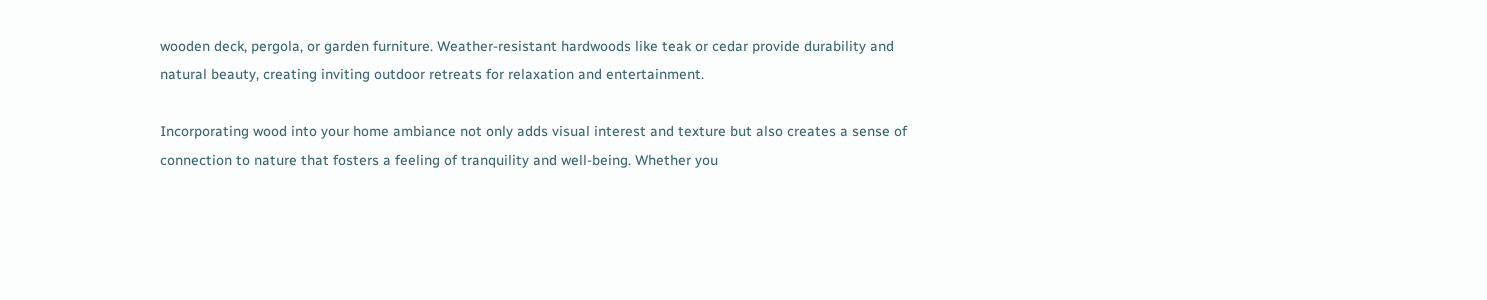wooden deck, pergola, or garden furniture. Weather-resistant hardwoods like teak or cedar provide durability and natural beauty, creating inviting outdoor retreats for relaxation and entertainment.

Incorporating wood into your home ambiance not only adds visual interest and texture but also creates a sense of connection to nature that fosters a feeling of tranquility and well-being. Whether you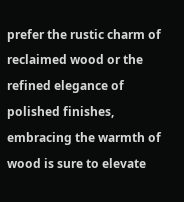prefer the rustic charm of reclaimed wood or the refined elegance of polished finishes, embracing the warmth of wood is sure to elevate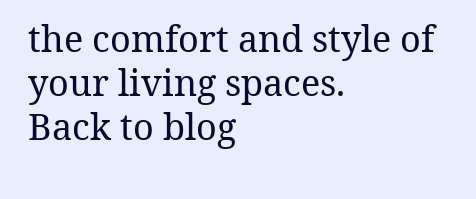the comfort and style of your living spaces.
Back to blog